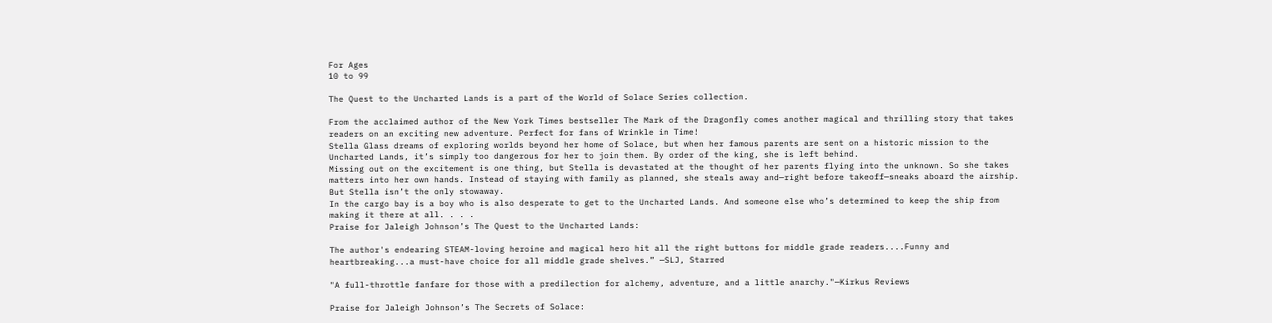For Ages
10 to 99

The Quest to the Uncharted Lands is a part of the World of Solace Series collection.

From the acclaimed author of the New York Times bestseller The Mark of the Dragonfly comes another magical and thrilling story that takes readers on an exciting new adventure. Perfect for fans of Wrinkle in Time!
Stella Glass dreams of exploring worlds beyond her home of Solace, but when her famous parents are sent on a historic mission to the Uncharted Lands, it’s simply too dangerous for her to join them. By order of the king, she is left behind.
Missing out on the excitement is one thing, but Stella is devastated at the thought of her parents flying into the unknown. So she takes matters into her own hands. Instead of staying with family as planned, she steals away and—right before takeoff—sneaks aboard the airship.
But Stella isn’t the only stowaway.
In the cargo bay is a boy who is also desperate to get to the Uncharted Lands. And someone else who’s determined to keep the ship from making it there at all. . . .
Praise for Jaleigh Johnson’s The Quest to the Uncharted Lands:

The author's endearing STEAM-loving heroine and magical hero hit all the right buttons for middle grade readers....Funny and heartbreaking...a must-have choice for all middle grade shelves.” —SLJ, Starred

"A full-throttle fanfare for those with a predilection for alchemy, adventure, and a little anarchy."—Kirkus Reviews

Praise for Jaleigh Johnson’s The Secrets of Solace: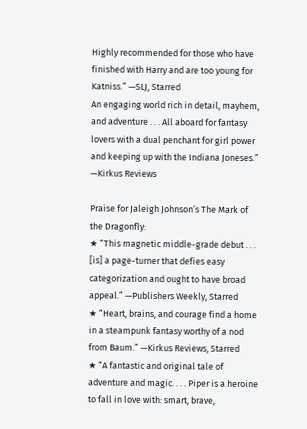Highly recommended for those who have finished with Harry and are too young for Katniss.” —SLJ, Starred
An engaging world rich in detail, mayhem, and adventure . . . All aboard for fantasy lovers with a dual penchant for girl power and keeping up with the Indiana Joneses.” —Kirkus Reviews

Praise for Jaleigh Johnson’s The Mark of the Dragonfly:
★ “This magnetic middle-grade debut . . . [is] a page-turner that defies easy categorization and ought to have broad appeal.” —Publishers Weekly, Starred
★ “Heart, brains, and courage find a home in a steampunk fantasy worthy of a nod from Baum.” —Kirkus Reviews, Starred
★ “A fantastic and original tale of adventure and magic. . . . Piper is a heroine to fall in love with: smart, brave,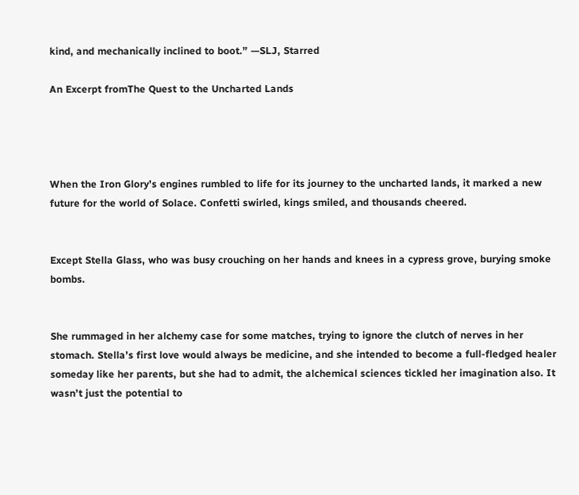kind, and mechanically inclined to boot.” —SLJ, Starred

An Excerpt fromThe Quest to the Uncharted Lands




When the Iron Glory’s engines rumbled to life for its journey to the uncharted lands, it marked a new future for the world of Solace. Confetti swirled, kings smiled, and thousands cheered.


Except Stella Glass, who was busy crouching on her hands and knees in a cypress grove, burying smoke bombs.


She rummaged in her alchemy case for some matches, trying to ignore the clutch of nerves in her stomach. Stella’s first love would always be medicine, and she intended to become a full-fledged healer someday like her parents, but she had to admit, the alchemical sciences tickled her imagination also. It wasn’t just the potential to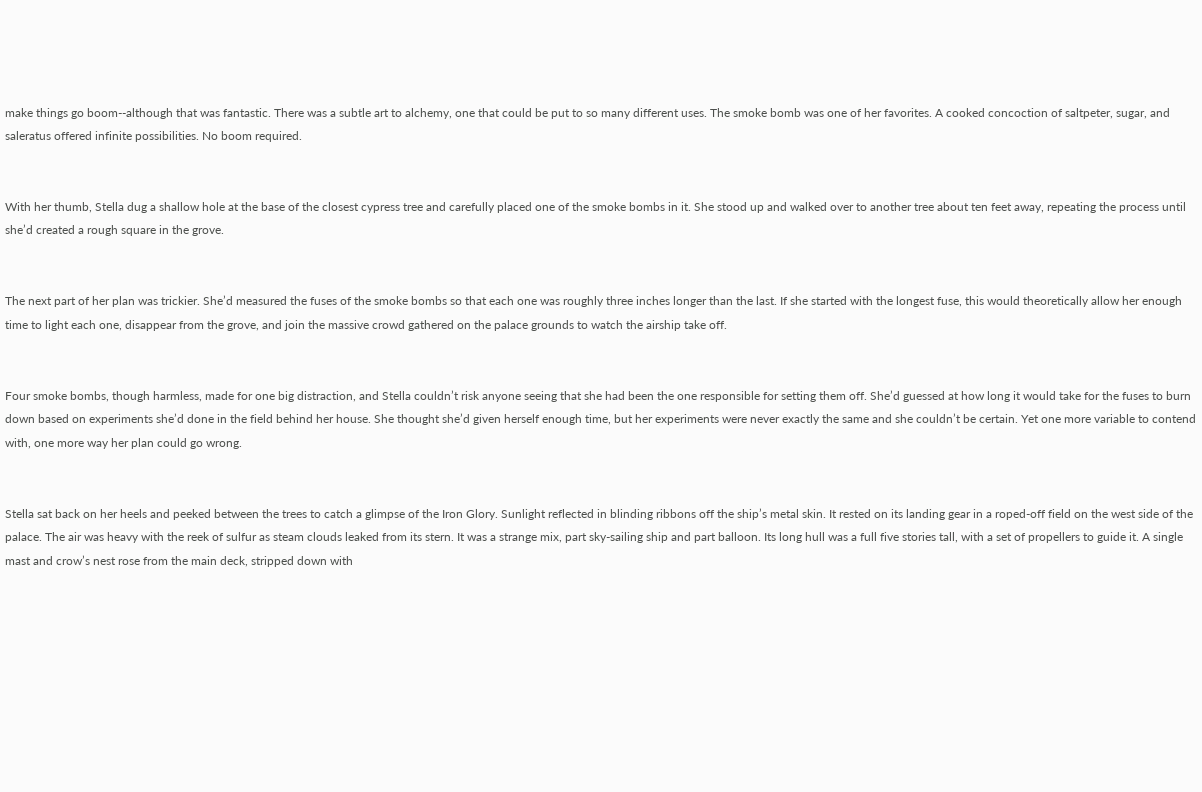make things go boom--although that was fantastic. There was a subtle art to alchemy, one that could be put to so many different uses. The smoke bomb was one of her favorites. A cooked concoction of saltpeter, sugar, and saleratus offered infinite possibilities. No boom required.


With her thumb, Stella dug a shallow hole at the base of the closest cypress tree and carefully placed one of the smoke bombs in it. She stood up and walked over to another tree about ten feet away, repeating the process until she’d created a rough square in the grove.


The next part of her plan was trickier. She’d measured the fuses of the smoke bombs so that each one was roughly three inches longer than the last. If she started with the longest fuse, this would theoretically allow her enough time to light each one, disappear from the grove, and join the massive crowd gathered on the palace grounds to watch the airship take off.


Four smoke bombs, though harmless, made for one big distraction, and Stella couldn’t risk anyone seeing that she had been the one responsible for setting them off. She’d guessed at how long it would take for the fuses to burn down based on experiments she’d done in the field behind her house. She thought she’d given herself enough time, but her experiments were never exactly the same and she couldn’t be certain. Yet one more variable to contend with, one more way her plan could go wrong.


Stella sat back on her heels and peeked between the trees to catch a glimpse of the Iron Glory. Sunlight reflected in blinding ribbons off the ship’s metal skin. It rested on its landing gear in a roped-off field on the west side of the palace. The air was heavy with the reek of sulfur as steam clouds leaked from its stern. It was a strange mix, part sky-sailing ship and part balloon. Its long hull was a full five stories tall, with a set of propellers to guide it. A single mast and crow’s nest rose from the main deck, stripped down with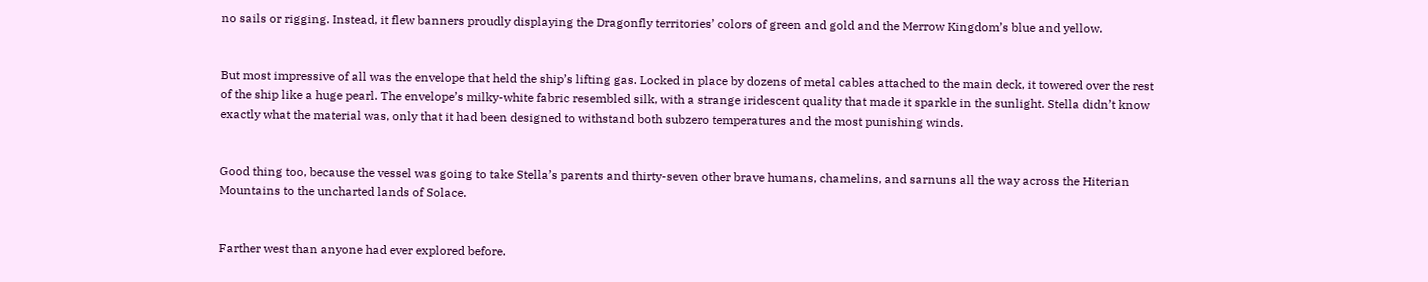no sails or rigging. Instead, it flew banners proudly displaying the Dragonfly territories’ colors of green and gold and the Merrow Kingdom’s blue and yellow.


But most impressive of all was the envelope that held the ship’s lifting gas. Locked in place by dozens of metal cables attached to the main deck, it towered over the rest of the ship like a huge pearl. The envelope’s milky-white fabric resembled silk, with a strange iridescent quality that made it sparkle in the sunlight. Stella didn’t know exactly what the material was, only that it had been designed to withstand both subzero temperatures and the most punishing winds.


Good thing too, because the vessel was going to take Stella’s parents and thirty-seven other brave humans, chamelins, and sarnuns all the way across the Hiterian Mountains to the uncharted lands of Solace.


Farther west than anyone had ever explored before.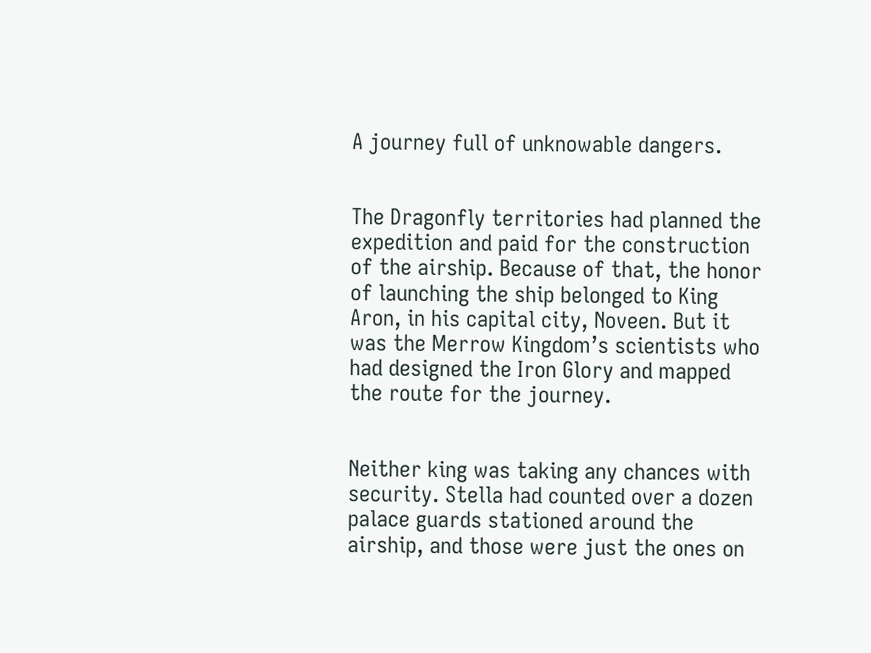A journey full of unknowable dangers.


The Dragonfly territories had planned the expedition and paid for the construction of the airship. Because of that, the honor of launching the ship belonged to King Aron, in his capital city, Noveen. But it was the Merrow Kingdom’s scientists who had designed the Iron Glory and mapped the route for the journey.


Neither king was taking any chances with security. Stella had counted over a dozen palace guards stationed around the airship, and those were just the ones on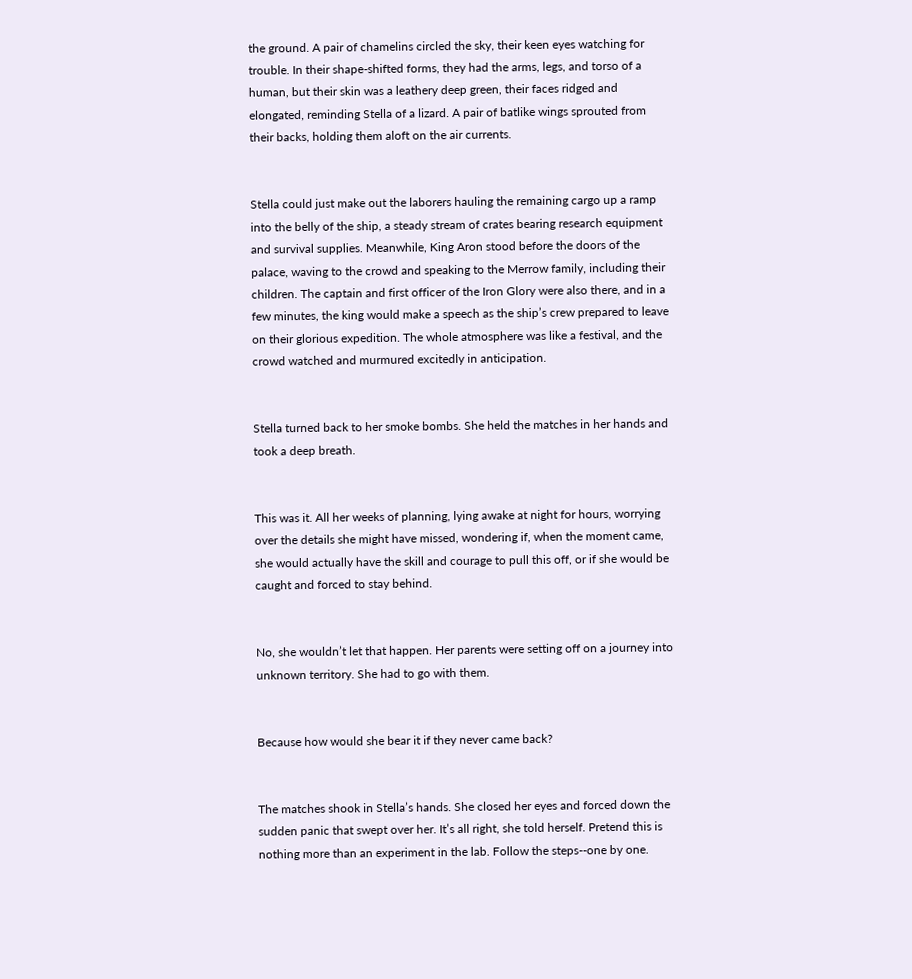the ground. A pair of chamelins circled the sky, their keen eyes watching for trouble. In their shape-shifted forms, they had the arms, legs, and torso of a human, but their skin was a leathery deep green, their faces ridged and elongated, reminding Stella of a lizard. A pair of batlike wings sprouted from their backs, holding them aloft on the air currents.


Stella could just make out the laborers hauling the remaining cargo up a ramp into the belly of the ship, a steady stream of crates bearing research equipment and survival supplies. Meanwhile, King Aron stood before the doors of the palace, waving to the crowd and speaking to the Merrow family, including their children. The captain and first officer of the Iron Glory were also there, and in a few minutes, the king would make a speech as the ship’s crew prepared to leave on their glorious expedition. The whole atmosphere was like a festival, and the crowd watched and murmured excitedly in anticipation.


Stella turned back to her smoke bombs. She held the matches in her hands and took a deep breath.


This was it. All her weeks of planning, lying awake at night for hours, worrying over the details she might have missed, wondering if, when the moment came, she would actually have the skill and courage to pull this off, or if she would be caught and forced to stay behind.


No, she wouldn’t let that happen. Her parents were setting off on a journey into unknown territory. She had to go with them.


Because how would she bear it if they never came back?


The matches shook in Stella’s hands. She closed her eyes and forced down the sudden panic that swept over her. It’s all right, she told herself. Pretend this is nothing more than an experiment in the lab. Follow the steps--one by one.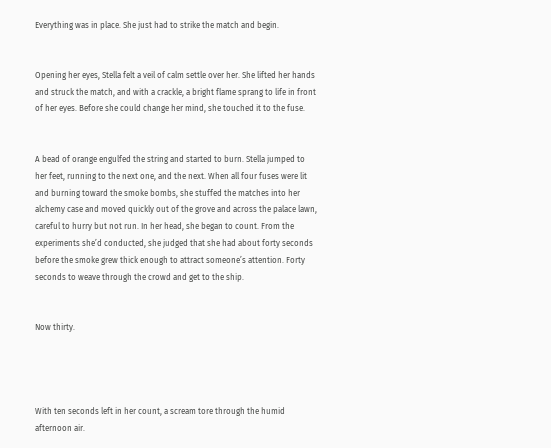Everything was in place. She just had to strike the match and begin.


Opening her eyes, Stella felt a veil of calm settle over her. She lifted her hands and struck the match, and with a crackle, a bright flame sprang to life in front of her eyes. Before she could change her mind, she touched it to the fuse.


A bead of orange engulfed the string and started to burn. Stella jumped to her feet, running to the next one, and the next. When all four fuses were lit and burning toward the smoke bombs, she stuffed the matches into her alchemy case and moved quickly out of the grove and across the palace lawn, careful to hurry but not run. In her head, she began to count. From the experiments she’d conducted, she judged that she had about forty seconds before the smoke grew thick enough to attract someone’s attention. Forty seconds to weave through the crowd and get to the ship.


Now thirty.




With ten seconds left in her count, a scream tore through the humid afternoon air.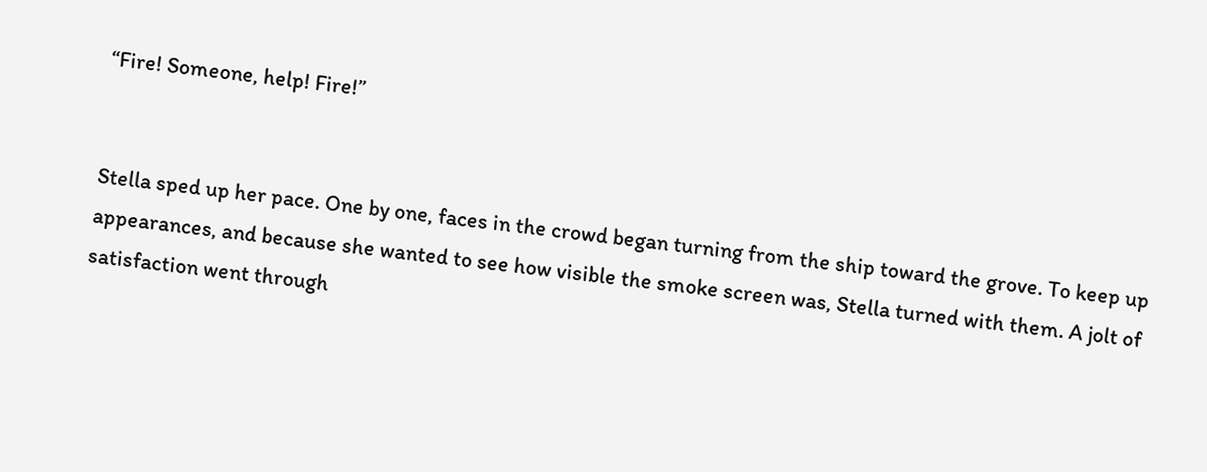“Fire! Someone, help! Fire!”


Stella sped up her pace. One by one, faces in the crowd began turning from the ship toward the grove. To keep up appearances, and because she wanted to see how visible the smoke screen was, Stella turned with them. A jolt of satisfaction went through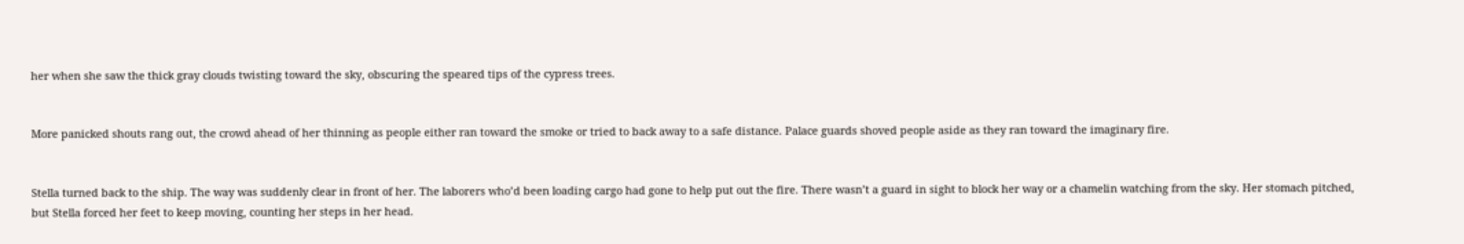her when she saw the thick gray clouds twisting toward the sky, obscuring the speared tips of the cypress trees.


More panicked shouts rang out, the crowd ahead of her thinning as people either ran toward the smoke or tried to back away to a safe distance. Palace guards shoved people aside as they ran toward the imaginary fire.


Stella turned back to the ship. The way was suddenly clear in front of her. The laborers who’d been loading cargo had gone to help put out the fire. There wasn’t a guard in sight to block her way or a chamelin watching from the sky. Her stomach pitched, but Stella forced her feet to keep moving, counting her steps in her head.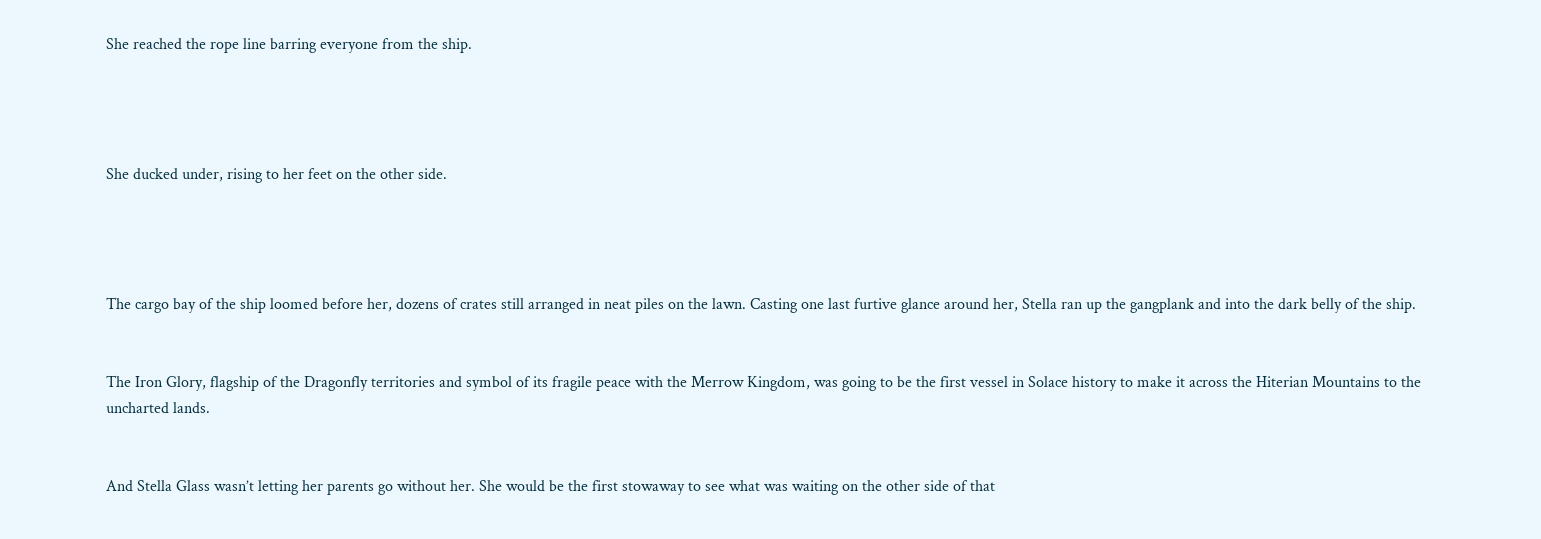She reached the rope line barring everyone from the ship.




She ducked under, rising to her feet on the other side.




The cargo bay of the ship loomed before her, dozens of crates still arranged in neat piles on the lawn. Casting one last furtive glance around her, Stella ran up the gangplank and into the dark belly of the ship.


The Iron Glory, flagship of the Dragonfly territories and symbol of its fragile peace with the Merrow Kingdom, was going to be the first vessel in Solace history to make it across the Hiterian Mountains to the uncharted lands.


And Stella Glass wasn’t letting her parents go without her. She would be the first stowaway to see what was waiting on the other side of that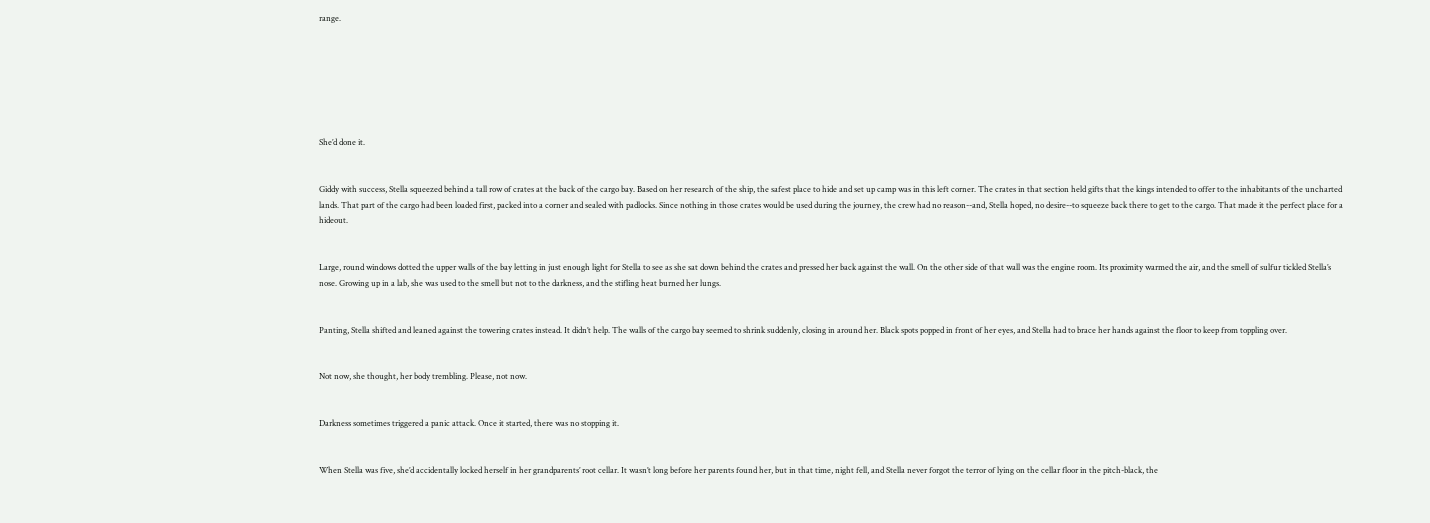range.







She’d done it.


Giddy with success, Stella squeezed behind a tall row of crates at the back of the cargo bay. Based on her research of the ship, the safest place to hide and set up camp was in this left corner. The crates in that section held gifts that the kings intended to offer to the inhabitants of the uncharted lands. That part of the cargo had been loaded first, packed into a corner and sealed with padlocks. Since nothing in those crates would be used during the journey, the crew had no reason--and, Stella hoped, no desire--to squeeze back there to get to the cargo. That made it the perfect place for a hideout.


Large, round windows dotted the upper walls of the bay letting in just enough light for Stella to see as she sat down behind the crates and pressed her back against the wall. On the other side of that wall was the engine room. Its proximity warmed the air, and the smell of sulfur tickled Stella’s nose. Growing up in a lab, she was used to the smell but not to the darkness, and the stifling heat burned her lungs.


Panting, Stella shifted and leaned against the towering crates instead. It didn’t help. The walls of the cargo bay seemed to shrink suddenly, closing in around her. Black spots popped in front of her eyes, and Stella had to brace her hands against the floor to keep from toppling over.


Not now, she thought, her body trembling. Please, not now.


Darkness sometimes triggered a panic attack. Once it started, there was no stopping it.


When Stella was five, she’d accidentally locked herself in her grandparents’ root cellar. It wasn’t long before her parents found her, but in that time, night fell, and Stella never forgot the terror of lying on the cellar floor in the pitch-black, the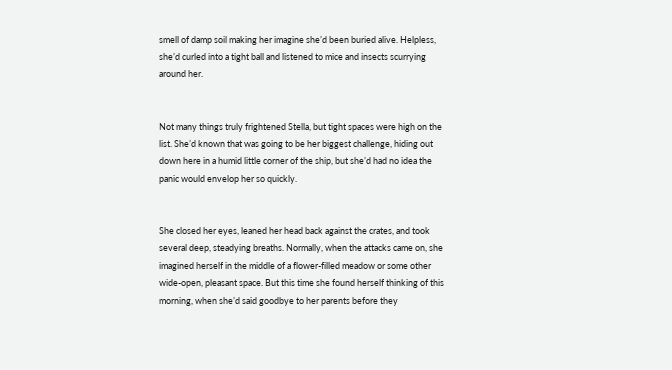smell of damp soil making her imagine she’d been buried alive. Helpless, she’d curled into a tight ball and listened to mice and insects scurrying around her.


Not many things truly frightened Stella, but tight spaces were high on the list. She’d known that was going to be her biggest challenge, hiding out down here in a humid little corner of the ship, but she’d had no idea the panic would envelop her so quickly.


She closed her eyes, leaned her head back against the crates, and took several deep, steadying breaths. Normally, when the attacks came on, she imagined herself in the middle of a flower-filled meadow or some other wide-open, pleasant space. But this time she found herself thinking of this morning, when she’d said goodbye to her parents before they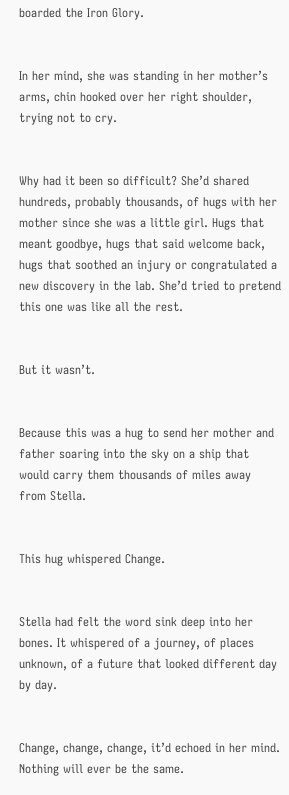boarded the Iron Glory.


In her mind, she was standing in her mother’s arms, chin hooked over her right shoulder, trying not to cry.


Why had it been so difficult? She’d shared hundreds, probably thousands, of hugs with her mother since she was a little girl. Hugs that meant goodbye, hugs that said welcome back, hugs that soothed an injury or congratulated a new discovery in the lab. She’d tried to pretend this one was like all the rest.


But it wasn’t.


Because this was a hug to send her mother and father soaring into the sky on a ship that would carry them thousands of miles away from Stella.


This hug whispered Change.


Stella had felt the word sink deep into her bones. It whispered of a journey, of places unknown, of a future that looked different day by day.


Change, change, change, it’d echoed in her mind. Nothing will ever be the same.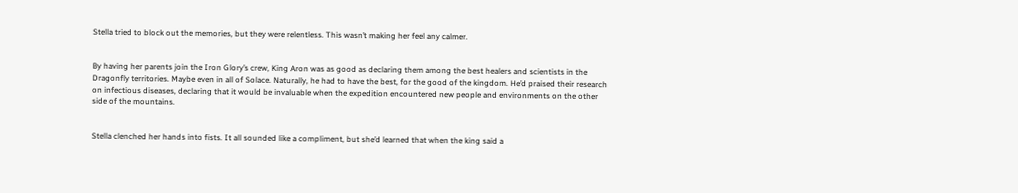Stella tried to block out the memories, but they were relentless. This wasn’t making her feel any calmer.


By having her parents join the Iron Glory’s crew, King Aron was as good as declaring them among the best healers and scientists in the Dragonfly territories. Maybe even in all of Solace. Naturally, he had to have the best, for the good of the kingdom. He’d praised their research on infectious diseases, declaring that it would be invaluable when the expedition encountered new people and environments on the other side of the mountains.


Stella clenched her hands into fists. It all sounded like a compliment, but she’d learned that when the king said a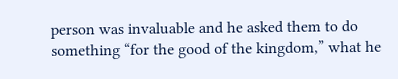person was invaluable and he asked them to do something “for the good of the kingdom,” what he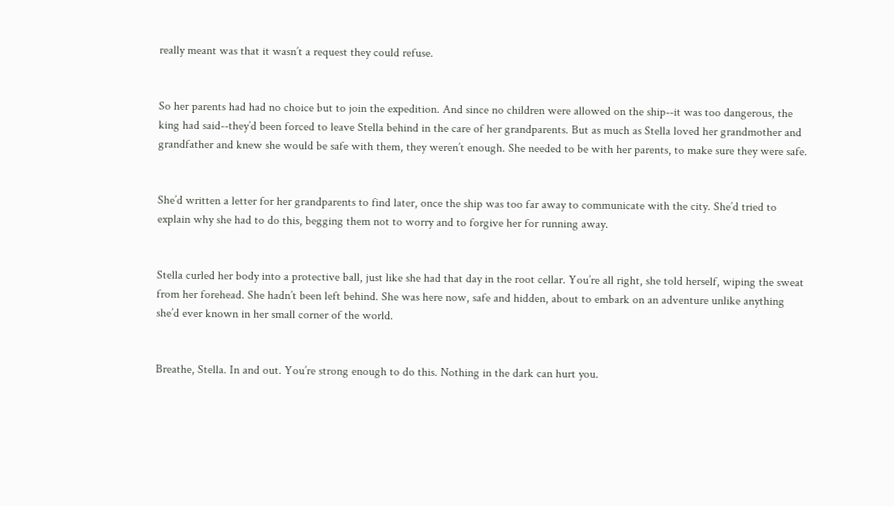really meant was that it wasn’t a request they could refuse.


So her parents had had no choice but to join the expedition. And since no children were allowed on the ship--it was too dangerous, the king had said--they’d been forced to leave Stella behind in the care of her grandparents. But as much as Stella loved her grandmother and grandfather and knew she would be safe with them, they weren’t enough. She needed to be with her parents, to make sure they were safe.


She’d written a letter for her grandparents to find later, once the ship was too far away to communicate with the city. She’d tried to explain why she had to do this, begging them not to worry and to forgive her for running away.


Stella curled her body into a protective ball, just like she had that day in the root cellar. You’re all right, she told herself, wiping the sweat from her forehead. She hadn’t been left behind. She was here now, safe and hidden, about to embark on an adventure unlike anything she’d ever known in her small corner of the world.


Breathe, Stella. In and out. You’re strong enough to do this. Nothing in the dark can hurt you.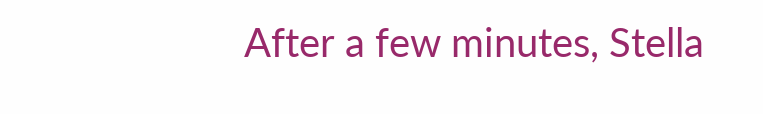After a few minutes, Stella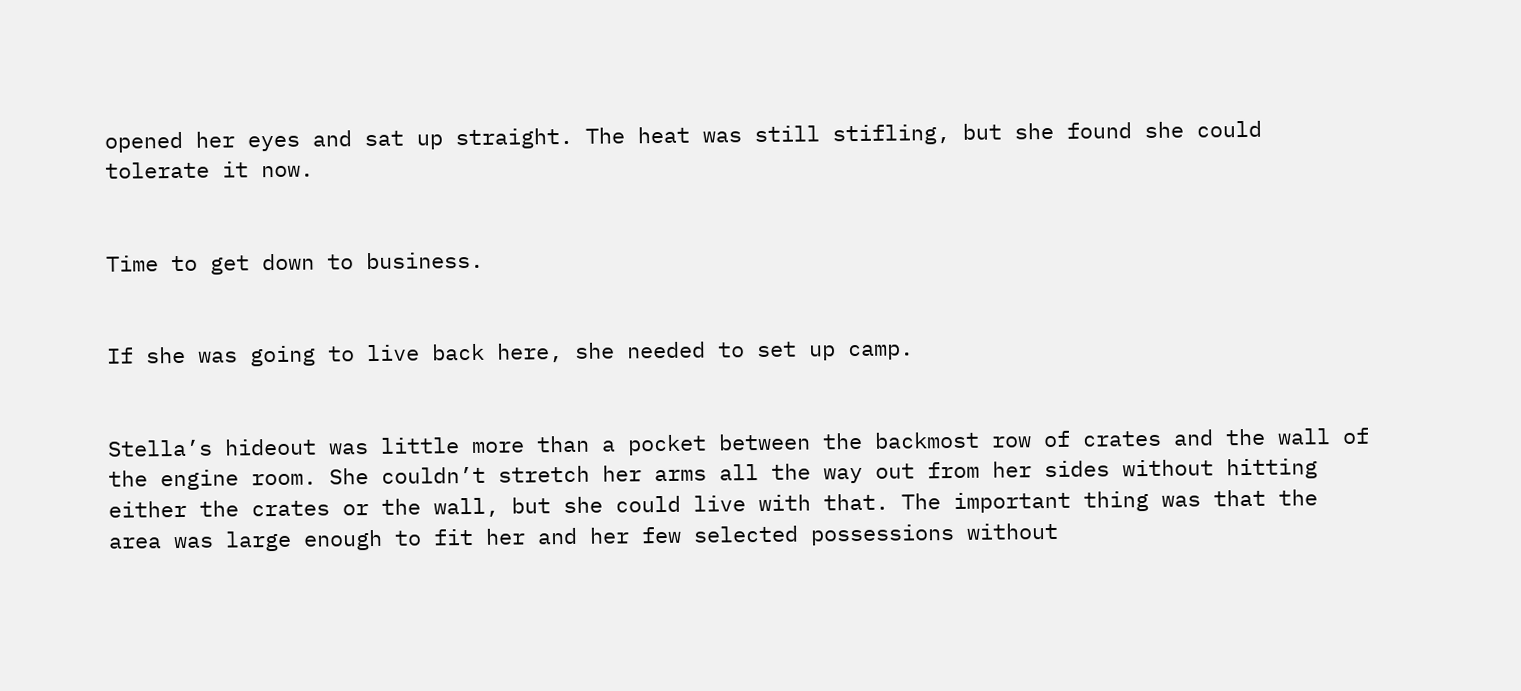opened her eyes and sat up straight. The heat was still stifling, but she found she could tolerate it now.


Time to get down to business.


If she was going to live back here, she needed to set up camp.


Stella’s hideout was little more than a pocket between the backmost row of crates and the wall of the engine room. She couldn’t stretch her arms all the way out from her sides without hitting either the crates or the wall, but she could live with that. The important thing was that the area was large enough to fit her and her few selected possessions without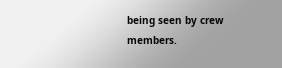being seen by crew members.